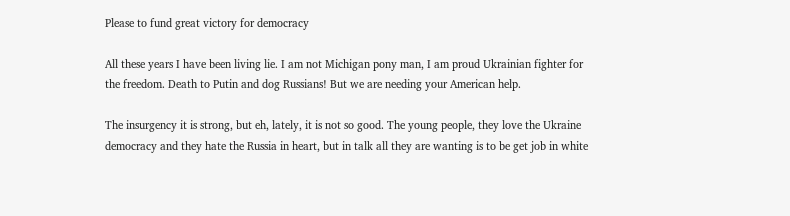Please to fund great victory for democracy

All these years I have been living lie. I am not Michigan pony man, I am proud Ukrainian fighter for the freedom. Death to Putin and dog Russians! But we are needing your American help.

The insurgency it is strong, but eh, lately, it is not so good. The young people, they love the Ukraine democracy and they hate the Russia in heart, but in talk all they are wanting is to be get job in white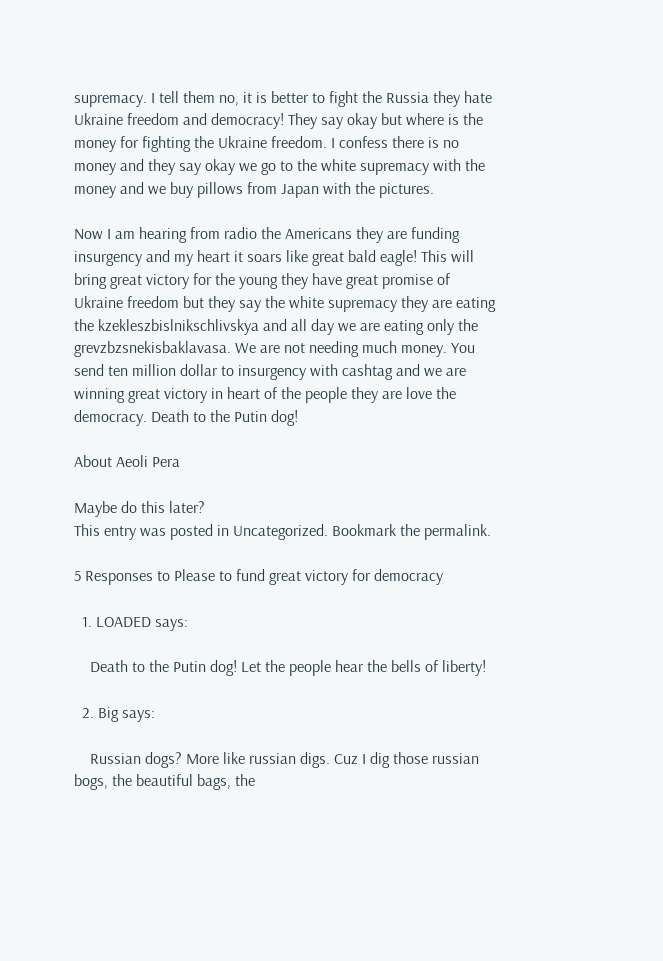supremacy. I tell them no, it is better to fight the Russia they hate Ukraine freedom and democracy! They say okay but where is the money for fighting the Ukraine freedom. I confess there is no money and they say okay we go to the white supremacy with the money and we buy pillows from Japan with the pictures.

Now I am hearing from radio the Americans they are funding insurgency and my heart it soars like great bald eagle! This will bring great victory for the young they have great promise of Ukraine freedom but they say the white supremacy they are eating the kzekleszbislnikschlivskya and all day we are eating only the grevzbzsnekisbaklavasa. We are not needing much money. You send ten million dollar to insurgency with cashtag and we are winning great victory in heart of the people they are love the democracy. Death to the Putin dog!

About Aeoli Pera

Maybe do this later?
This entry was posted in Uncategorized. Bookmark the permalink.

5 Responses to Please to fund great victory for democracy

  1. LOADED says:

    Death to the Putin dog! Let the people hear the bells of liberty!

  2. Big says:

    Russian dogs? More like russian digs. Cuz I dig those russian bogs, the beautiful bags, the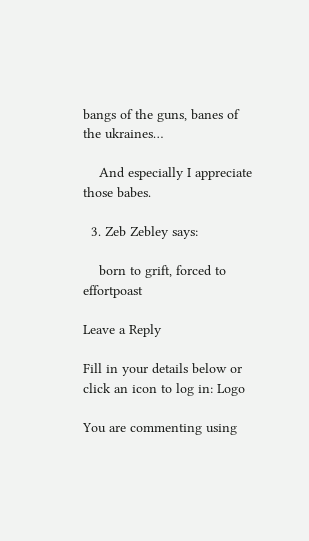bangs of the guns, banes of the ukraines…

    And especially I appreciate those babes.

  3. Zeb Zebley says:

    born to grift, forced to effortpoast

Leave a Reply

Fill in your details below or click an icon to log in: Logo

You are commenting using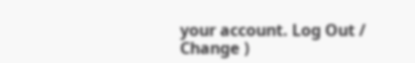your account. Log Out /  Change )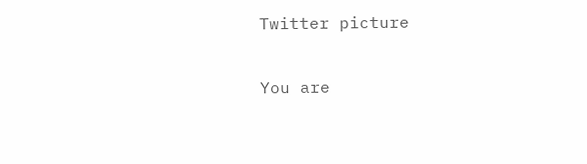Twitter picture

You are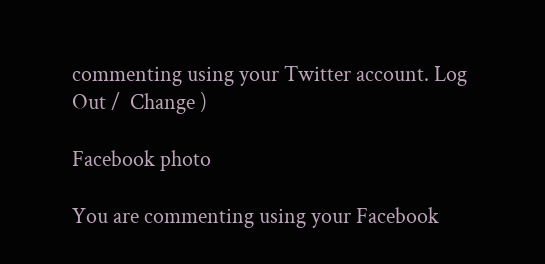commenting using your Twitter account. Log Out /  Change )

Facebook photo

You are commenting using your Facebook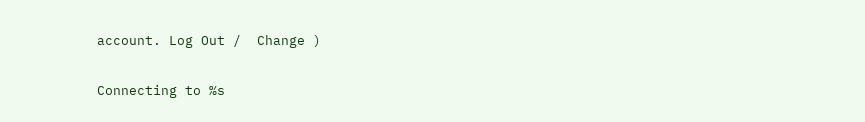account. Log Out /  Change )

Connecting to %s